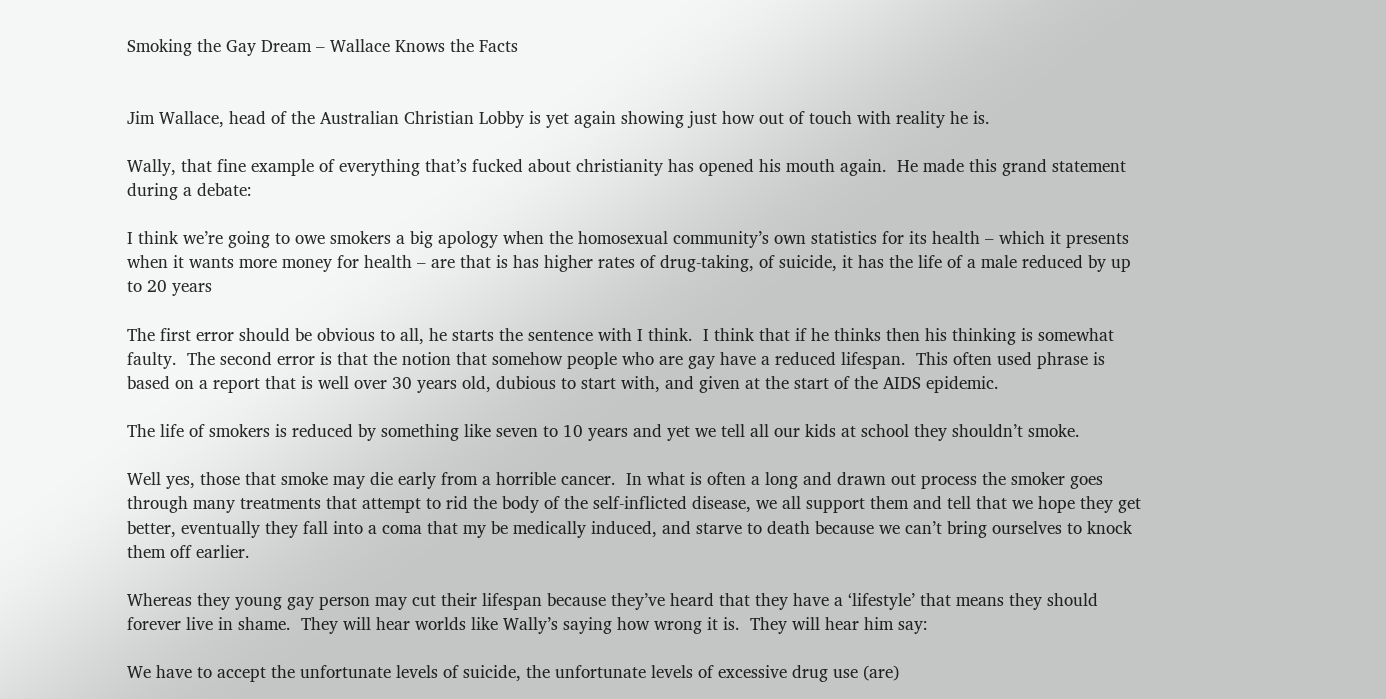Smoking the Gay Dream – Wallace Knows the Facts


Jim Wallace, head of the Australian Christian Lobby is yet again showing just how out of touch with reality he is.

Wally, that fine example of everything that’s fucked about christianity has opened his mouth again.  He made this grand statement during a debate:

I think we’re going to owe smokers a big apology when the homosexual community’s own statistics for its health – which it presents when it wants more money for health – are that is has higher rates of drug-taking, of suicide, it has the life of a male reduced by up to 20 years

The first error should be obvious to all, he starts the sentence with I think.  I think that if he thinks then his thinking is somewhat faulty.  The second error is that the notion that somehow people who are gay have a reduced lifespan.  This often used phrase is based on a report that is well over 30 years old, dubious to start with, and given at the start of the AIDS epidemic.

The life of smokers is reduced by something like seven to 10 years and yet we tell all our kids at school they shouldn’t smoke.

Well yes, those that smoke may die early from a horrible cancer.  In what is often a long and drawn out process the smoker goes through many treatments that attempt to rid the body of the self-inflicted disease, we all support them and tell that we hope they get better, eventually they fall into a coma that my be medically induced, and starve to death because we can’t bring ourselves to knock them off earlier.

Whereas they young gay person may cut their lifespan because they’ve heard that they have a ‘lifestyle’ that means they should forever live in shame.  They will hear worlds like Wally’s saying how wrong it is.  They will hear him say:

We have to accept the unfortunate levels of suicide, the unfortunate levels of excessive drug use (are)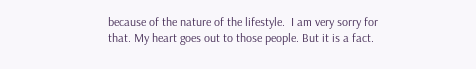because of the nature of the lifestyle.  I am very sorry for that. My heart goes out to those people. But it is a fact.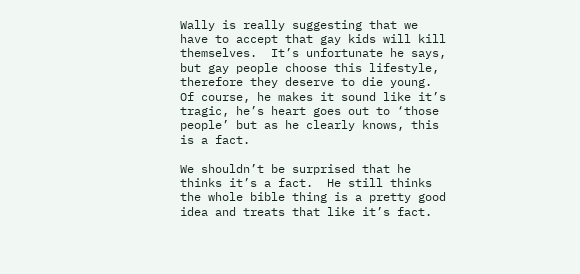Wally is really suggesting that we have to accept that gay kids will kill themselves.  It’s unfortunate he says, but gay people choose this lifestyle, therefore they deserve to die young.  Of course, he makes it sound like it’s tragic, he’s heart goes out to ‘those people’ but as he clearly knows, this is a fact.

We shouldn’t be surprised that he thinks it’s a fact.  He still thinks the whole bible thing is a pretty good idea and treats that like it’s fact.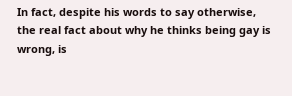In fact, despite his words to say otherwise, the real fact about why he thinks being gay is wrong, is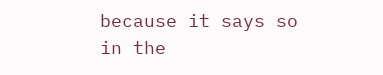because it says so in the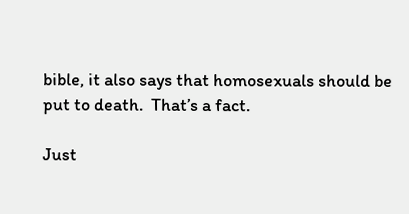bible, it also says that homosexuals should be put to death.  That’s a fact.

Just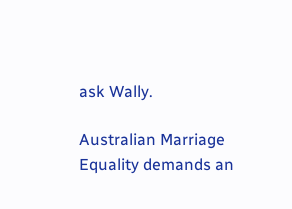ask Wally.

Australian Marriage Equality demands an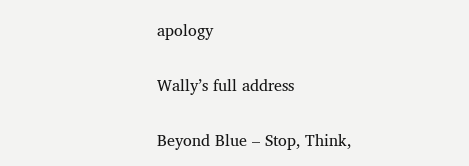apology

Wally’s full address

Beyond Blue – Stop, Think,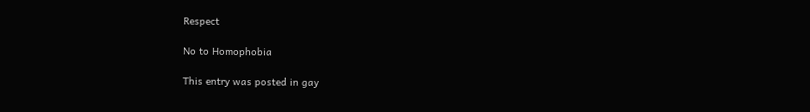Respect

No to Homophobia

This entry was posted in gay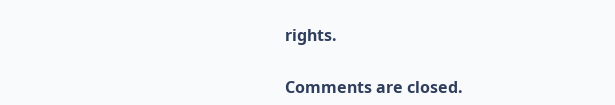rights.

Comments are closed.